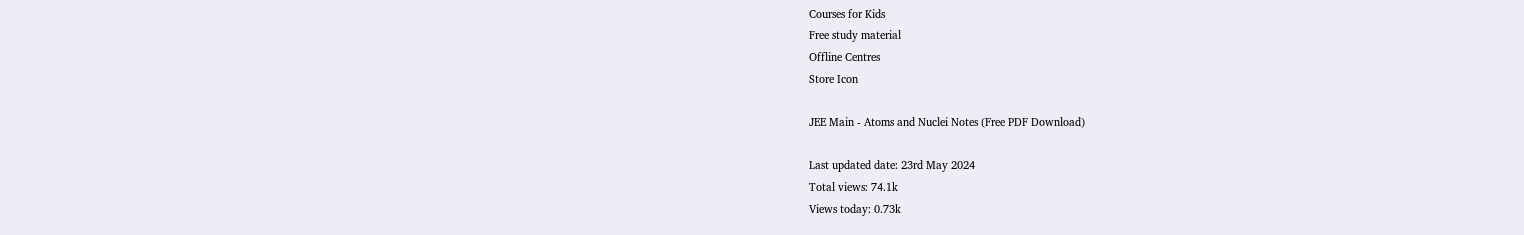Courses for Kids
Free study material
Offline Centres
Store Icon

JEE Main - Atoms and Nuclei Notes (Free PDF Download)

Last updated date: 23rd May 2024
Total views: 74.1k
Views today: 0.73k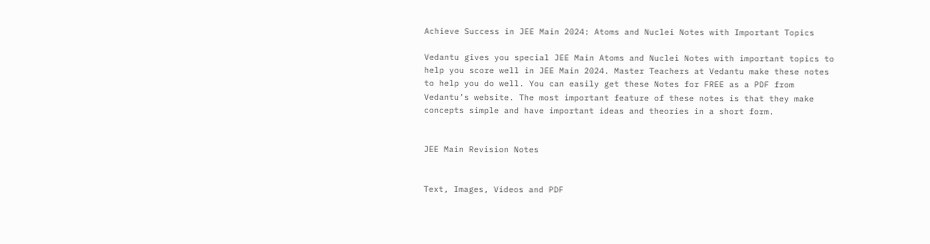Achieve Success in JEE Main 2024: Atoms and Nuclei Notes with Important Topics

Vedantu gives you special JEE Main Atoms and Nuclei Notes with important topics to help you score well in JEE Main 2024. Master Teachers at Vedantu make these notes to help you do well. You can easily get these Notes for FREE as a PDF from Vedantu’s website. The most important feature of these notes is that they make concepts simple and have important ideas and theories in a short form.


JEE Main Revision Notes


Text, Images, Videos and PDF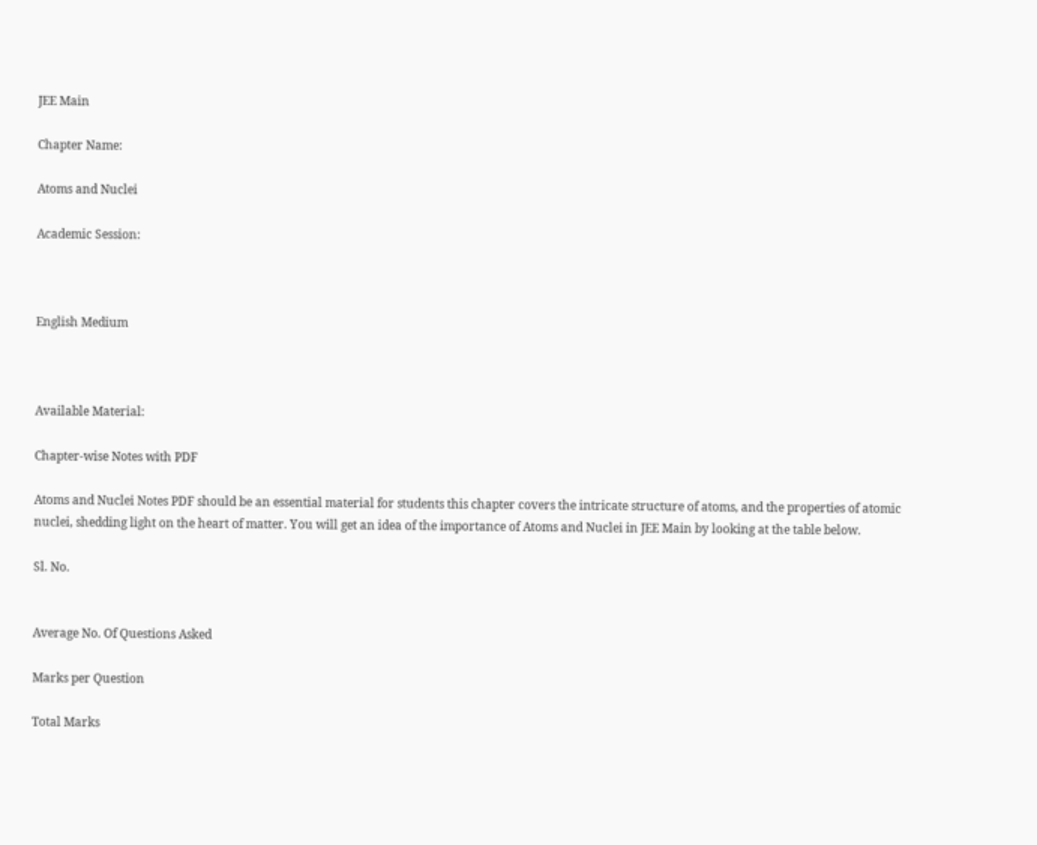JEE Main

Chapter Name:

Atoms and Nuclei

Academic Session:



English Medium



Available Material:

Chapter-wise Notes with PDF

Atoms and Nuclei Notes PDF should be an essential material for students this chapter covers the intricate structure of atoms, and the properties of atomic nuclei, shedding light on the heart of matter. You will get an idea of the importance of Atoms and Nuclei in JEE Main by looking at the table below.

Sl. No.


Average No. Of Questions Asked

Marks per Question

Total Marks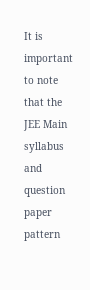It is important to note that the JEE Main syllabus and question paper pattern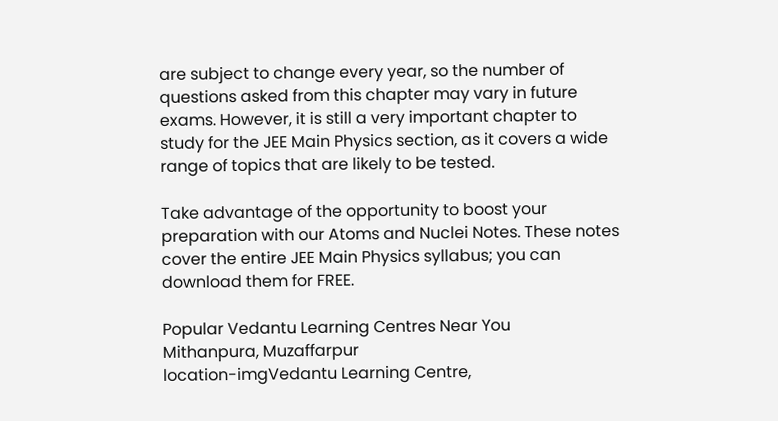are subject to change every year, so the number of questions asked from this chapter may vary in future exams. However, it is still a very important chapter to study for the JEE Main Physics section, as it covers a wide range of topics that are likely to be tested.

Take advantage of the opportunity to boost your preparation with our Atoms and Nuclei Notes. These notes cover the entire JEE Main Physics syllabus; you can download them for FREE.

Popular Vedantu Learning Centres Near You
Mithanpura, Muzaffarpur
location-imgVedantu Learning Centre,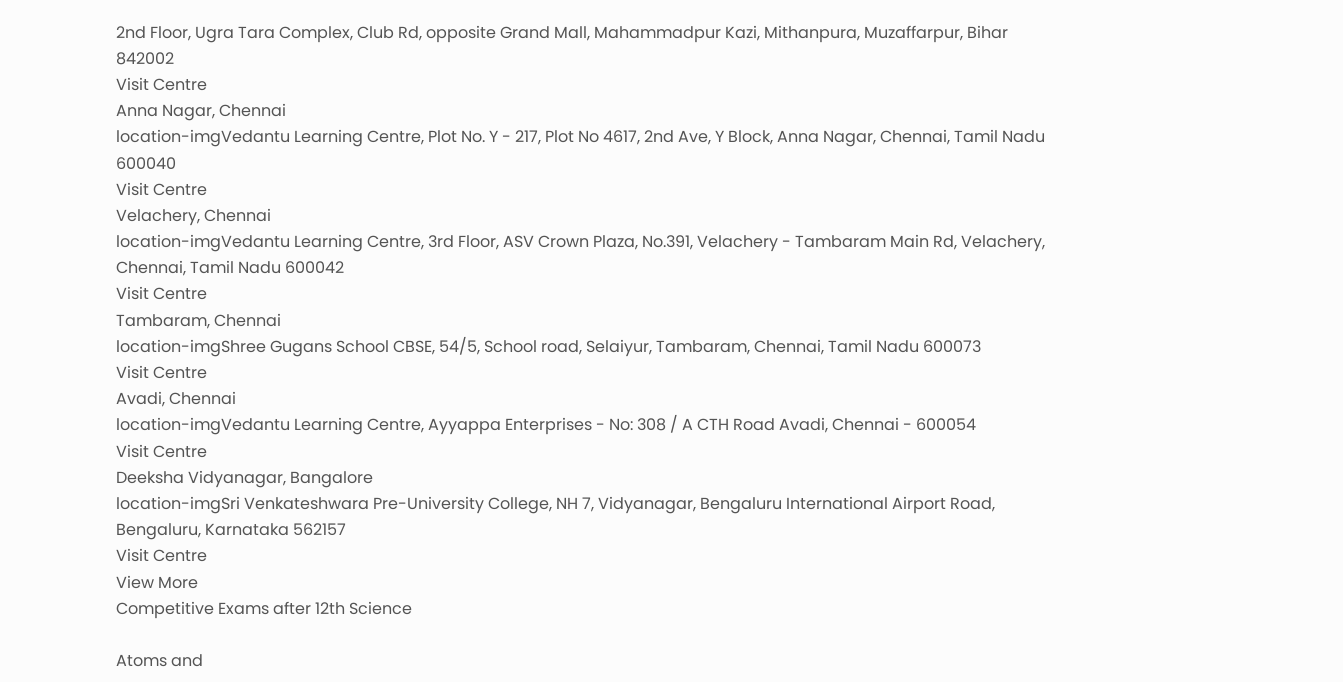2nd Floor, Ugra Tara Complex, Club Rd, opposite Grand Mall, Mahammadpur Kazi, Mithanpura, Muzaffarpur, Bihar 842002
Visit Centre
Anna Nagar, Chennai
location-imgVedantu Learning Centre, Plot No. Y - 217, Plot No 4617, 2nd Ave, Y Block, Anna Nagar, Chennai, Tamil Nadu 600040
Visit Centre
Velachery, Chennai
location-imgVedantu Learning Centre, 3rd Floor, ASV Crown Plaza, No.391, Velachery - Tambaram Main Rd, Velachery, Chennai, Tamil Nadu 600042
Visit Centre
Tambaram, Chennai
location-imgShree Gugans School CBSE, 54/5, School road, Selaiyur, Tambaram, Chennai, Tamil Nadu 600073
Visit Centre
Avadi, Chennai
location-imgVedantu Learning Centre, Ayyappa Enterprises - No: 308 / A CTH Road Avadi, Chennai - 600054
Visit Centre
Deeksha Vidyanagar, Bangalore
location-imgSri Venkateshwara Pre-University College, NH 7, Vidyanagar, Bengaluru International Airport Road, Bengaluru, Karnataka 562157
Visit Centre
View More
Competitive Exams after 12th Science

Atoms and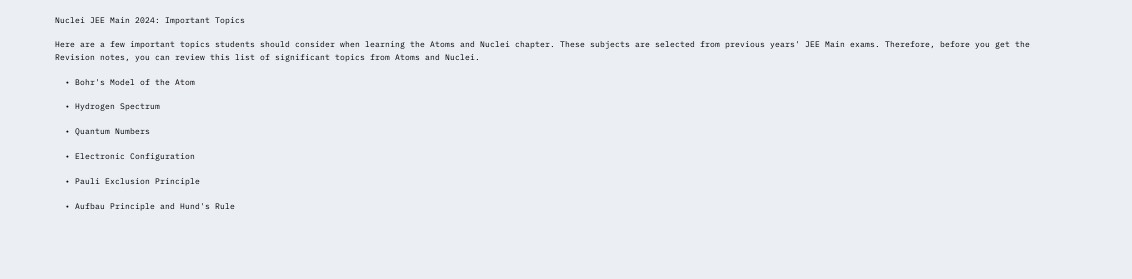Nuclei JEE Main 2024: Important Topics

Here are a few important topics students should consider when learning the Atoms and Nuclei chapter. These subjects are selected from previous years' JEE Main exams. Therefore, before you get the Revision notes, you can review this list of significant topics from Atoms and Nuclei.

  • Bohr's Model of the Atom

  • Hydrogen Spectrum

  • Quantum Numbers

  • Electronic Configuration

  • Pauli Exclusion Principle

  • Aufbau Principle and Hund's Rule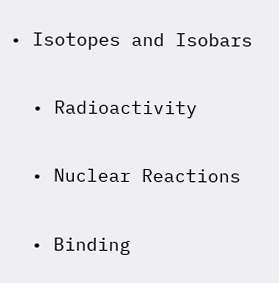• Isotopes and Isobars

  • Radioactivity

  • Nuclear Reactions

  • Binding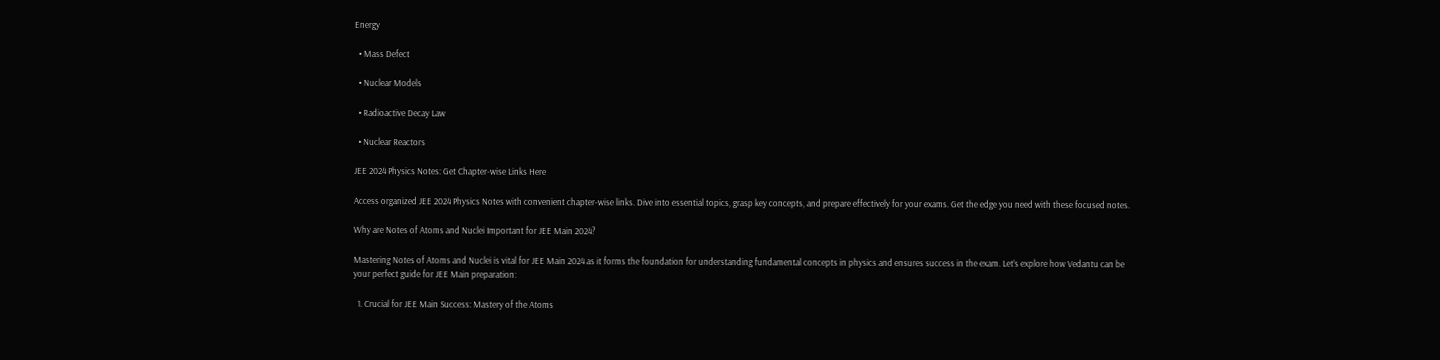Energy

  • Mass Defect

  • Nuclear Models

  • Radioactive Decay Law

  • Nuclear Reactors

JEE 2024 Physics Notes: Get Chapter-wise Links Here

Access organized JEE 2024 Physics Notes with convenient chapter-wise links. Dive into essential topics, grasp key concepts, and prepare effectively for your exams. Get the edge you need with these focused notes.

Why are Notes of Atoms and Nuclei Important for JEE Main 2024?

Mastering Notes of Atoms and Nuclei is vital for JEE Main 2024 as it forms the foundation for understanding fundamental concepts in physics and ensures success in the exam. Let’s explore how Vedantu can be your perfect guide for JEE Main preparation:

  1. Crucial for JEE Main Success: Mastery of the Atoms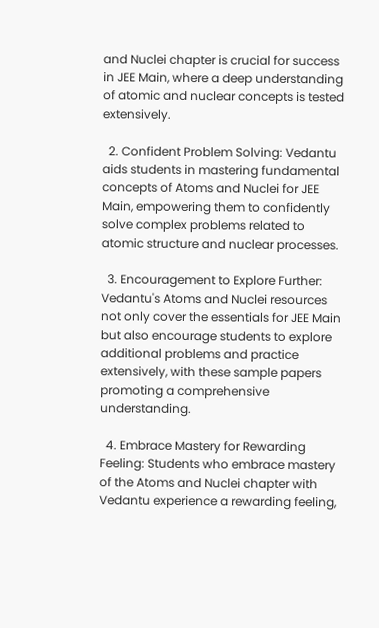and Nuclei chapter is crucial for success in JEE Main, where a deep understanding of atomic and nuclear concepts is tested extensively.

  2. Confident Problem Solving: Vedantu aids students in mastering fundamental concepts of Atoms and Nuclei for JEE Main, empowering them to confidently solve complex problems related to atomic structure and nuclear processes.

  3. Encouragement to Explore Further: Vedantu's Atoms and Nuclei resources not only cover the essentials for JEE Main but also encourage students to explore additional problems and practice extensively, with these sample papers promoting a comprehensive understanding.

  4. Embrace Mastery for Rewarding Feeling: Students who embrace mastery of the Atoms and Nuclei chapter with Vedantu experience a rewarding feeling,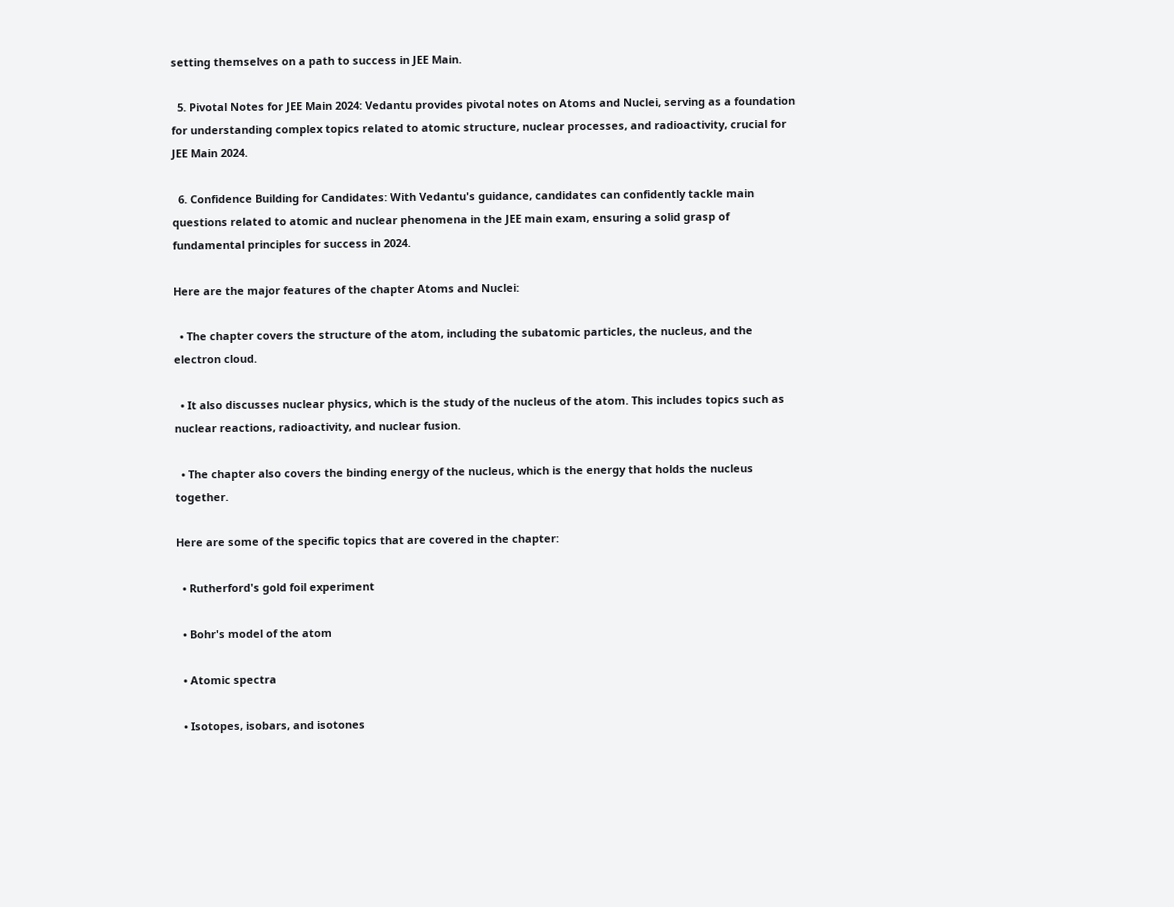setting themselves on a path to success in JEE Main.

  5. Pivotal Notes for JEE Main 2024: Vedantu provides pivotal notes on Atoms and Nuclei, serving as a foundation for understanding complex topics related to atomic structure, nuclear processes, and radioactivity, crucial for JEE Main 2024.

  6. Confidence Building for Candidates: With Vedantu's guidance, candidates can confidently tackle main questions related to atomic and nuclear phenomena in the JEE main exam, ensuring a solid grasp of fundamental principles for success in 2024.

Here are the major features of the chapter Atoms and Nuclei:

  • The chapter covers the structure of the atom, including the subatomic particles, the nucleus, and the electron cloud.

  • It also discusses nuclear physics, which is the study of the nucleus of the atom. This includes topics such as nuclear reactions, radioactivity, and nuclear fusion.

  • The chapter also covers the binding energy of the nucleus, which is the energy that holds the nucleus together.

Here are some of the specific topics that are covered in the chapter:

  • Rutherford's gold foil experiment

  • Bohr's model of the atom

  • Atomic spectra

  • Isotopes, isobars, and isotones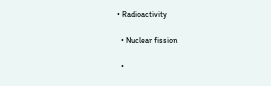• Radioactivity

  • Nuclear fission

  •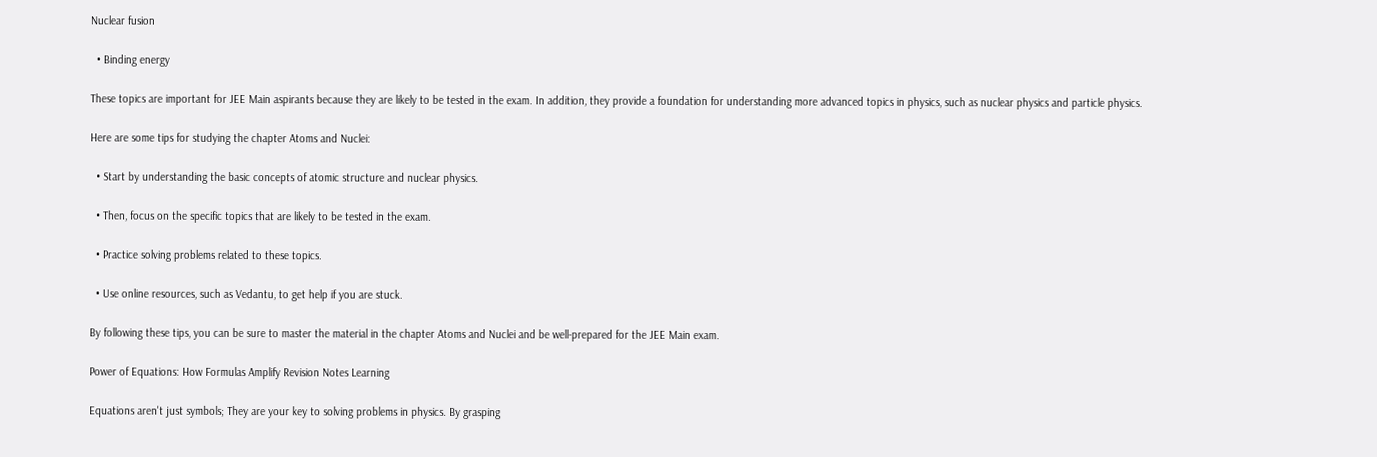Nuclear fusion

  • Binding energy

These topics are important for JEE Main aspirants because they are likely to be tested in the exam. In addition, they provide a foundation for understanding more advanced topics in physics, such as nuclear physics and particle physics.

Here are some tips for studying the chapter Atoms and Nuclei:

  • Start by understanding the basic concepts of atomic structure and nuclear physics.

  • Then, focus on the specific topics that are likely to be tested in the exam.

  • Practice solving problems related to these topics.

  • Use online resources, such as Vedantu, to get help if you are stuck.

By following these tips, you can be sure to master the material in the chapter Atoms and Nuclei and be well-prepared for the JEE Main exam.

Power of Equations: How Formulas Amplify Revision Notes Learning

Equations aren't just symbols; They are your key to solving problems in physics. By grasping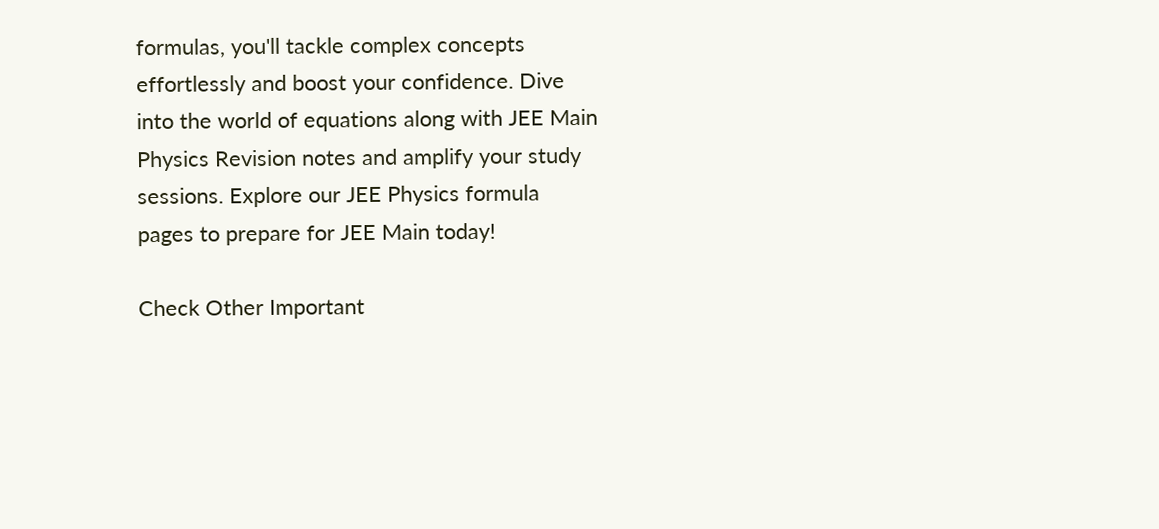formulas, you'll tackle complex concepts effortlessly and boost your confidence. Dive into the world of equations along with JEE Main Physics Revision notes and amplify your study sessions. Explore our JEE Physics formula pages to prepare for JEE Main today!

Check Other Important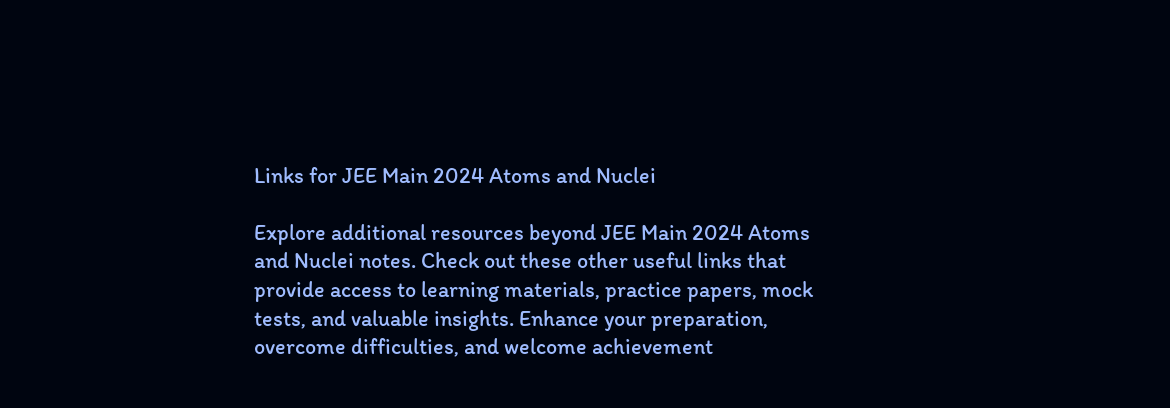Links for JEE Main 2024 Atoms and Nuclei

Explore additional resources beyond JEE Main 2024 Atoms and Nuclei notes. Check out these other useful links that provide access to learning materials, practice papers, mock tests, and valuable insights. Enhance your preparation, overcome difficulties, and welcome achievement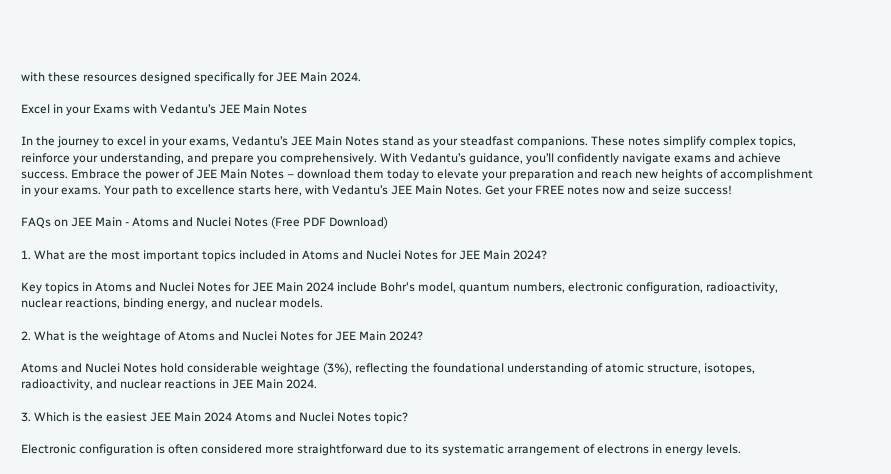with these resources designed specifically for JEE Main 2024.

Excel in your Exams with Vedantu’s JEE Main Notes

In the journey to excel in your exams, Vedantu’s JEE Main Notes stand as your steadfast companions. These notes simplify complex topics, reinforce your understanding, and prepare you comprehensively. With Vedantu’s guidance, you’ll confidently navigate exams and achieve success. Embrace the power of JEE Main Notes – download them today to elevate your preparation and reach new heights of accomplishment in your exams. Your path to excellence starts here, with Vedantu’s JEE Main Notes. Get your FREE notes now and seize success!

FAQs on JEE Main - Atoms and Nuclei Notes (Free PDF Download)

1. What are the most important topics included in Atoms and Nuclei Notes for JEE Main 2024?

Key topics in Atoms and Nuclei Notes for JEE Main 2024 include Bohr's model, quantum numbers, electronic configuration, radioactivity, nuclear reactions, binding energy, and nuclear models.

2. What is the weightage of Atoms and Nuclei Notes for JEE Main 2024?

Atoms and Nuclei Notes hold considerable weightage (3%), reflecting the foundational understanding of atomic structure, isotopes, radioactivity, and nuclear reactions in JEE Main 2024.

3. Which is the easiest JEE Main 2024 Atoms and Nuclei Notes topic?

Electronic configuration is often considered more straightforward due to its systematic arrangement of electrons in energy levels.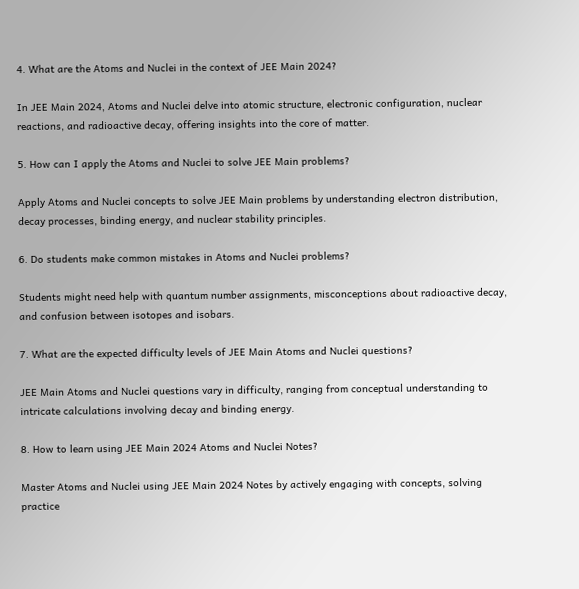4. What are the Atoms and Nuclei in the context of JEE Main 2024?

In JEE Main 2024, Atoms and Nuclei delve into atomic structure, electronic configuration, nuclear reactions, and radioactive decay, offering insights into the core of matter.

5. How can I apply the Atoms and Nuclei to solve JEE Main problems?

Apply Atoms and Nuclei concepts to solve JEE Main problems by understanding electron distribution, decay processes, binding energy, and nuclear stability principles.

6. Do students make common mistakes in Atoms and Nuclei problems?

Students might need help with quantum number assignments, misconceptions about radioactive decay, and confusion between isotopes and isobars.

7. What are the expected difficulty levels of JEE Main Atoms and Nuclei questions?

JEE Main Atoms and Nuclei questions vary in difficulty, ranging from conceptual understanding to intricate calculations involving decay and binding energy.

8. How to learn using JEE Main 2024 Atoms and Nuclei Notes?

Master Atoms and Nuclei using JEE Main 2024 Notes by actively engaging with concepts, solving practice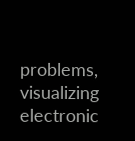problems, visualizing electronic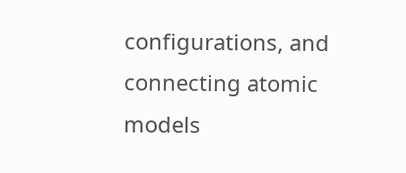configurations, and connecting atomic models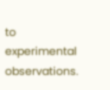to experimental observations.